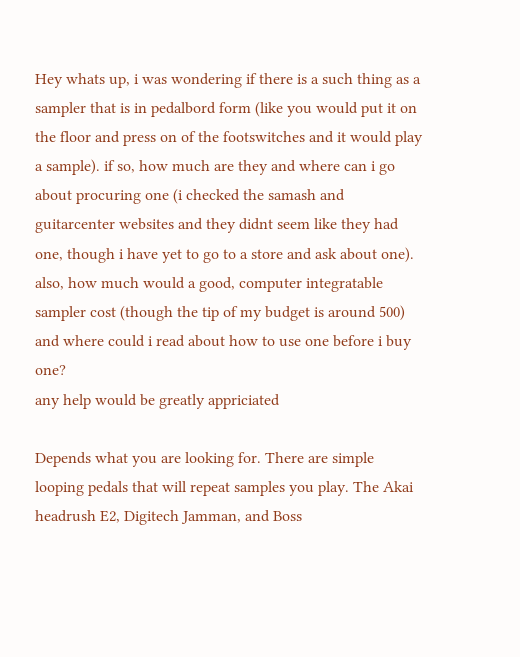Hey whats up, i was wondering if there is a such thing as a sampler that is in pedalbord form (like you would put it on the floor and press on of the footswitches and it would play a sample). if so, how much are they and where can i go about procuring one (i checked the samash and guitarcenter websites and they didnt seem like they had one, though i have yet to go to a store and ask about one).
also, how much would a good, computer integratable sampler cost (though the tip of my budget is around 500) and where could i read about how to use one before i buy one?
any help would be greatly appriciated

Depends what you are looking for. There are simple looping pedals that will repeat samples you play. The Akai headrush E2, Digitech Jamman, and Boss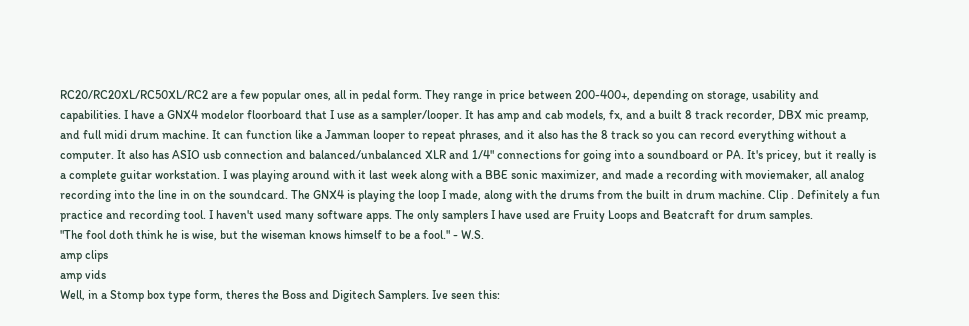RC20/RC20XL/RC50XL/RC2 are a few popular ones, all in pedal form. They range in price between 200-400+, depending on storage, usability and capabilities. I have a GNX4 modelor floorboard that I use as a sampler/looper. It has amp and cab models, fx, and a built 8 track recorder, DBX mic preamp, and full midi drum machine. It can function like a Jamman looper to repeat phrases, and it also has the 8 track so you can record everything without a computer. It also has ASIO usb connection and balanced/unbalanced XLR and 1/4" connections for going into a soundboard or PA. It's pricey, but it really is a complete guitar workstation. I was playing around with it last week along with a BBE sonic maximizer, and made a recording with moviemaker, all analog recording into the line in on the soundcard. The GNX4 is playing the loop I made, along with the drums from the built in drum machine. Clip . Definitely a fun practice and recording tool. I haven't used many software apps. The only samplers I have used are Fruity Loops and Beatcraft for drum samples.
"The fool doth think he is wise, but the wiseman knows himself to be a fool." - W.S.
amp clips
amp vids
Well, in a Stomp box type form, theres the Boss and Digitech Samplers. Ive seen this: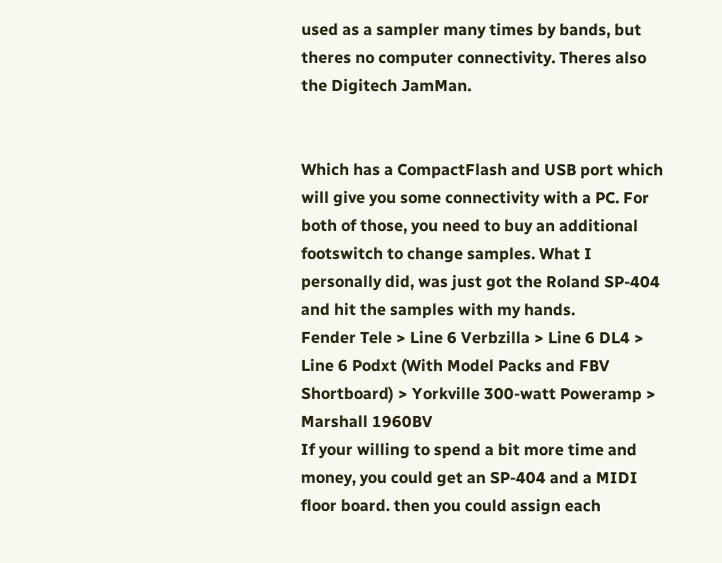used as a sampler many times by bands, but theres no computer connectivity. Theres also the Digitech JamMan.


Which has a CompactFlash and USB port which will give you some connectivity with a PC. For both of those, you need to buy an additional footswitch to change samples. What I personally did, was just got the Roland SP-404 and hit the samples with my hands.
Fender Tele > Line 6 Verbzilla > Line 6 DL4 > Line 6 Podxt (With Model Packs and FBV Shortboard) > Yorkville 300-watt Poweramp > Marshall 1960BV
If your willing to spend a bit more time and money, you could get an SP-404 and a MIDI floor board. then you could assign each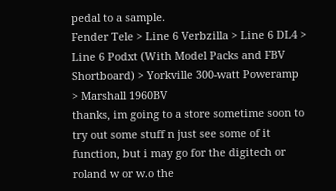pedal to a sample.
Fender Tele > Line 6 Verbzilla > Line 6 DL4 > Line 6 Podxt (With Model Packs and FBV Shortboard) > Yorkville 300-watt Poweramp > Marshall 1960BV
thanks, im going to a store sometime soon to try out some stuff n just see some of it function, but i may go for the digitech or roland w or w.o the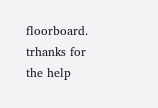floorboard.
trhanks for the help